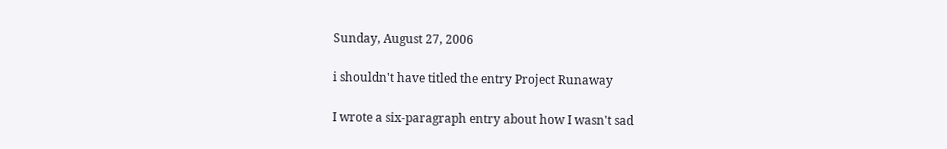Sunday, August 27, 2006

i shouldn't have titled the entry Project Runaway

I wrote a six-paragraph entry about how I wasn't sad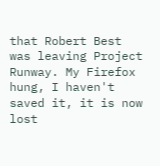that Robert Best was leaving Project Runway. My Firefox hung, I haven't saved it, it is now lost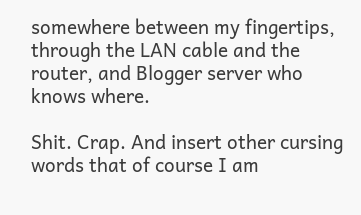somewhere between my fingertips, through the LAN cable and the router, and Blogger server who knows where.

Shit. Crap. And insert other cursing words that of course I am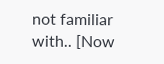not familiar with.. [Now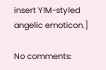insert Y!M-styled angelic emoticon.]

No comments: